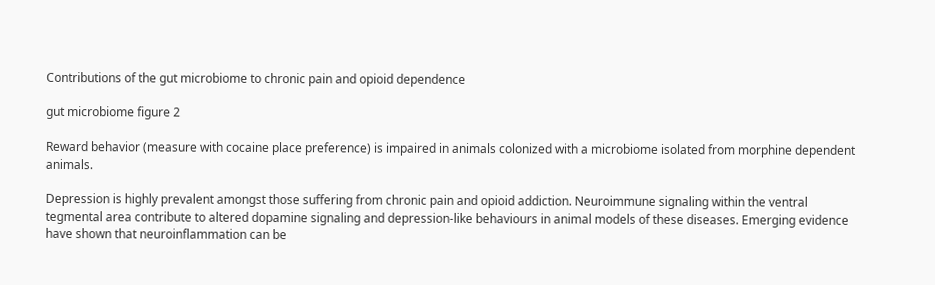Contributions of the gut microbiome to chronic pain and opioid dependence

gut microbiome figure 2

Reward behavior (measure with cocaine place preference) is impaired in animals colonized with a microbiome isolated from morphine dependent animals.

Depression is highly prevalent amongst those suffering from chronic pain and opioid addiction. Neuroimmune signaling within the ventral tegmental area contribute to altered dopamine signaling and depression-like behaviours in animal models of these diseases. Emerging evidence have shown that neuroinflammation can be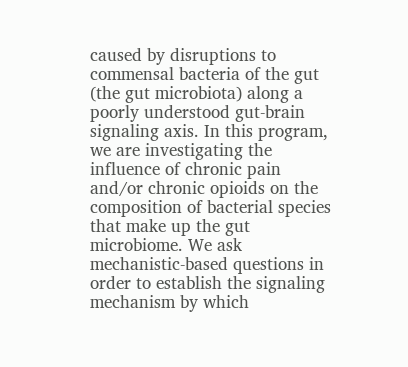caused by disruptions to commensal bacteria of the gut (the gut microbiota) along a poorly understood gut-brain signaling axis. In this program, we are investigating the influence of chronic pain and/or chronic opioids on the composition of bacterial species that make up the gut microbiome. We ask mechanistic-based questions in order to establish the signaling mechanism by which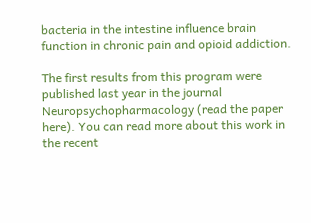bacteria in the intestine influence brain function in chronic pain and opioid addiction.

The first results from this program were published last year in the journal Neuropsychopharmacology (read the paper here). You can read more about this work in the recent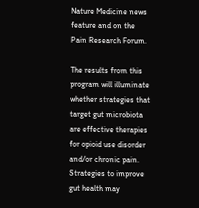Nature Medicine news feature and on the Pain Research Forum.

The results from this program will illuminate whether strategies that target gut microbiota are effective therapies for opioid use disorder and/or chronic pain. Strategies to improve gut health may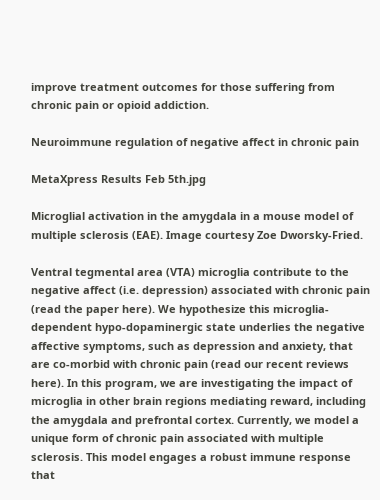improve treatment outcomes for those suffering from chronic pain or opioid addiction.

Neuroimmune regulation of negative affect in chronic pain

MetaXpress Results Feb 5th.jpg

Microglial activation in the amygdala in a mouse model of multiple sclerosis (EAE). Image courtesy Zoe Dworsky-Fried.

Ventral tegmental area (VTA) microglia contribute to the negative affect (i.e. depression) associated with chronic pain (read the paper here). We hypothesize this microglia-dependent hypo-dopaminergic state underlies the negative affective symptoms, such as depression and anxiety, that are co-morbid with chronic pain (read our recent reviews here). In this program, we are investigating the impact of microglia in other brain regions mediating reward, including the amygdala and prefrontal cortex. Currently, we model a unique form of chronic pain associated with multiple sclerosis. This model engages a robust immune response that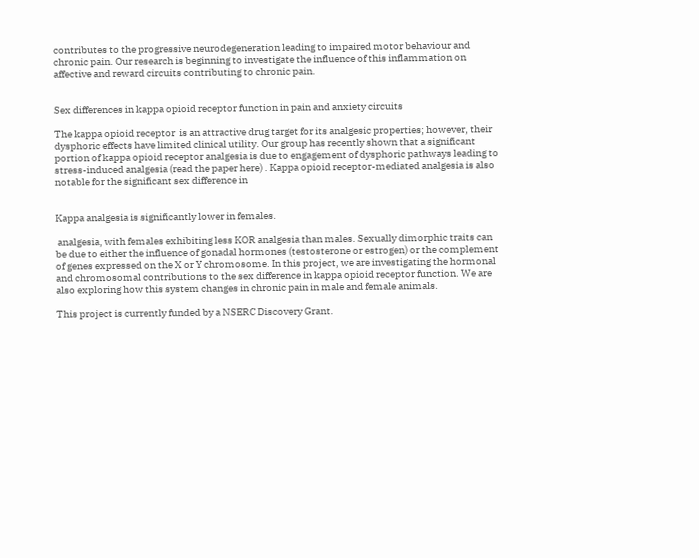contributes to the progressive neurodegeneration leading to impaired motor behaviour and chronic pain. Our research is beginning to investigate the influence of this inflammation on affective and reward circuits contributing to chronic pain.


Sex differences in kappa opioid receptor function in pain and anxiety circuits

The kappa opioid receptor  is an attractive drug target for its analgesic properties; however, their dysphoric effects have limited clinical utility. Our group has recently shown that a significant portion of kappa opioid receptor analgesia is due to engagement of dysphoric pathways leading to stress-induced analgesia (read the paper here) . Kappa opioid receptor-mediated analgesia is also notable for the significant sex difference in


Kappa analgesia is significantly lower in females.

 analgesia, with females exhibiting less KOR analgesia than males. Sexually dimorphic traits can be due to either the influence of gonadal hormones (testosterone or estrogen) or the complement of genes expressed on the X or Y chromosome. In this project, we are investigating the hormonal and chromosomal contributions to the sex difference in kappa opioid receptor function. We are also exploring how this system changes in chronic pain in male and female animals.

This project is currently funded by a NSERC Discovery Grant.